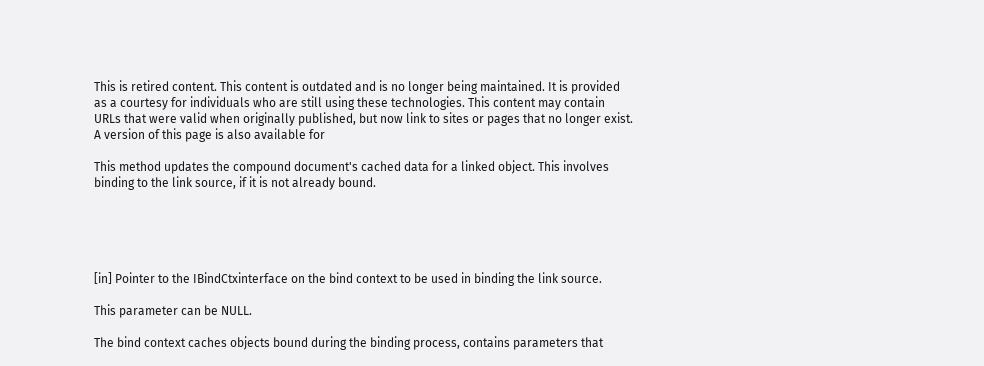This is retired content. This content is outdated and is no longer being maintained. It is provided as a courtesy for individuals who are still using these technologies. This content may contain URLs that were valid when originally published, but now link to sites or pages that no longer exist.
A version of this page is also available for

This method updates the compound document's cached data for a linked object. This involves binding to the link source, if it is not already bound.





[in] Pointer to the IBindCtxinterface on the bind context to be used in binding the link source.

This parameter can be NULL.

The bind context caches objects bound during the binding process, contains parameters that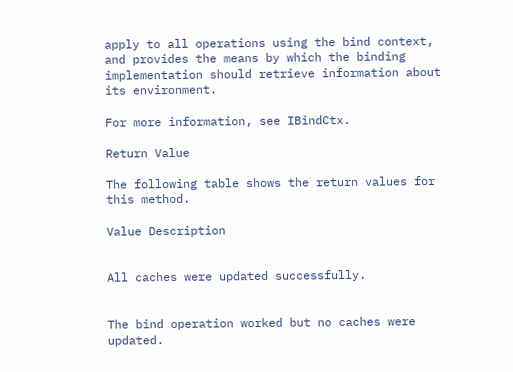apply to all operations using the bind context, and provides the means by which the binding implementation should retrieve information about its environment.

For more information, see IBindCtx.

Return Value

The following table shows the return values for this method.

Value Description


All caches were updated successfully.


The bind operation worked but no caches were updated.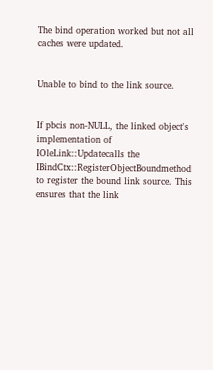The bind operation worked but not all caches were updated.


Unable to bind to the link source.


If pbcis non-NULL, the linked object's implementation of IOleLink::Updatecalls the IBindCtx::RegisterObjectBoundmethod to register the bound link source. This ensures that the link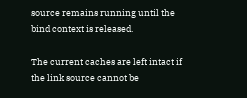source remains running until the bind context is released.

The current caches are left intact if the link source cannot be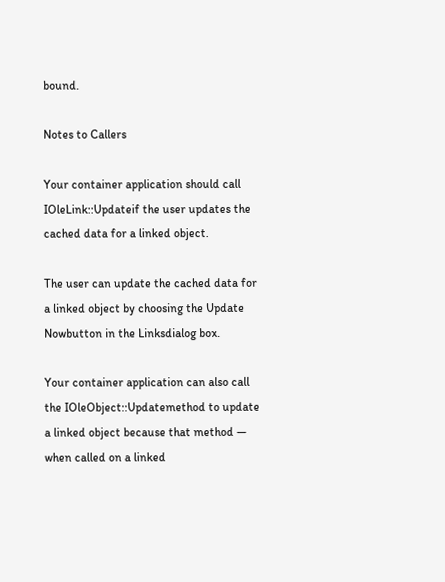bound.

Notes to Callers

Your container application should call IOleLink::Updateif the user updates the cached data for a linked object.

The user can update the cached data for a linked object by choosing the Update Nowbutton in the Linksdialog box.

Your container application can also call the IOleObject::Updatemethod to update a linked object because that method — when called on a linked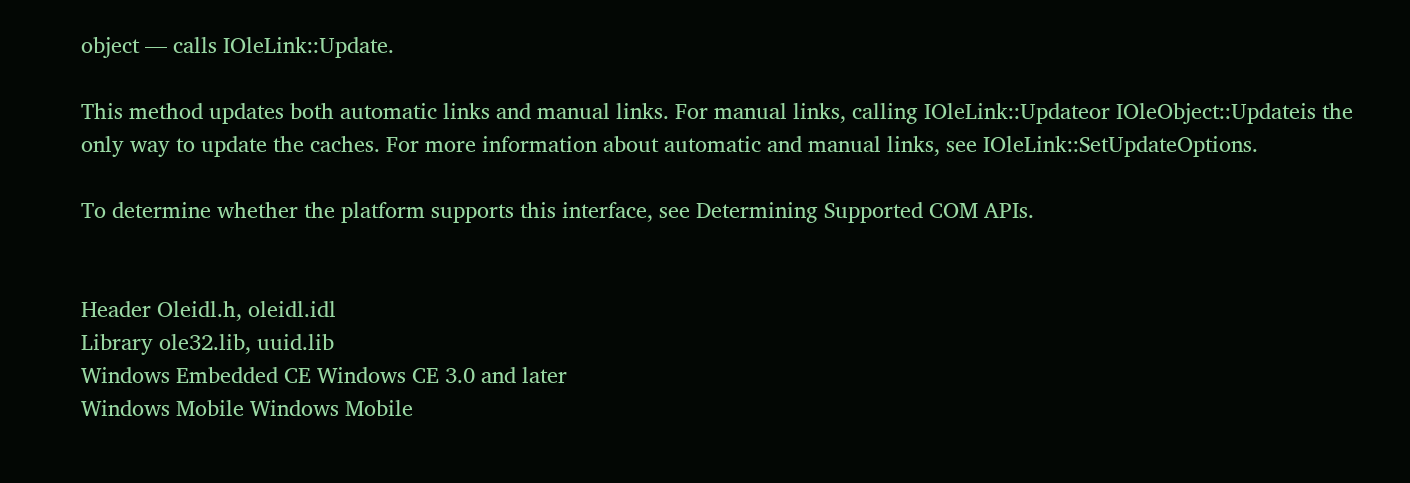object — calls IOleLink::Update.

This method updates both automatic links and manual links. For manual links, calling IOleLink::Updateor IOleObject::Updateis the only way to update the caches. For more information about automatic and manual links, see IOleLink::SetUpdateOptions.

To determine whether the platform supports this interface, see Determining Supported COM APIs.


Header Oleidl.h, oleidl.idl
Library ole32.lib, uuid.lib
Windows Embedded CE Windows CE 3.0 and later
Windows Mobile Windows Mobile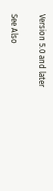Version 5.0 and later

See Also